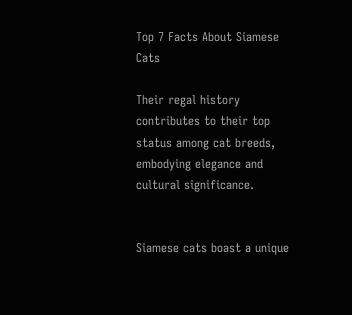Top 7 Facts About Siamese Cats

Their regal history contributes to their top status among cat breeds, embodying elegance and cultural significance.


Siamese cats boast a unique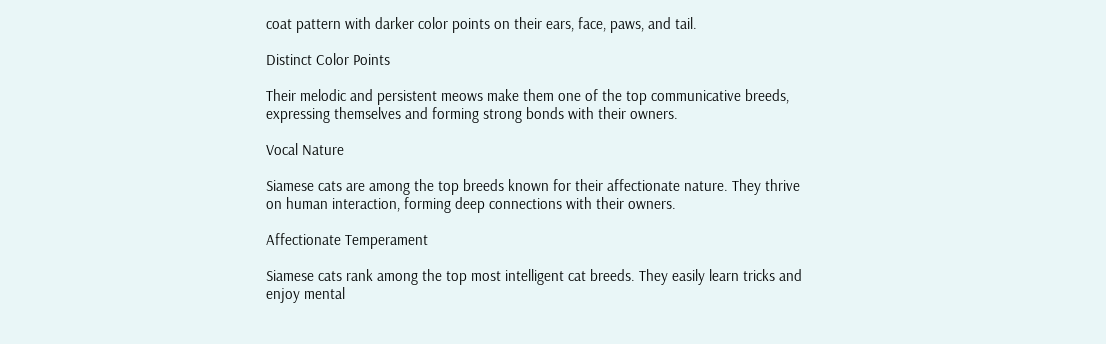coat pattern with darker color points on their ears, face, paws, and tail.

Distinct Color Points

Their melodic and persistent meows make them one of the top communicative breeds, expressing themselves and forming strong bonds with their owners.

Vocal Nature

Siamese cats are among the top breeds known for their affectionate nature. They thrive on human interaction, forming deep connections with their owners.

Affectionate Temperament

Siamese cats rank among the top most intelligent cat breeds. They easily learn tricks and enjoy mental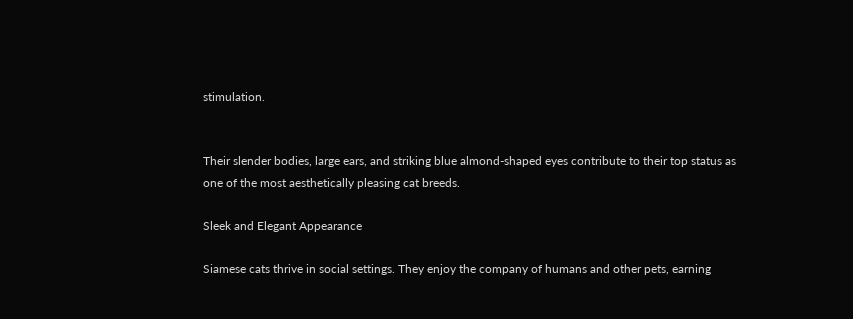stimulation.


Their slender bodies, large ears, and striking blue almond-shaped eyes contribute to their top status as one of the most aesthetically pleasing cat breeds.

Sleek and Elegant Appearance

Siamese cats thrive in social settings. They enjoy the company of humans and other pets, earning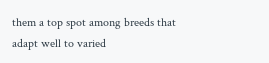them a top spot among breeds that adapt well to varied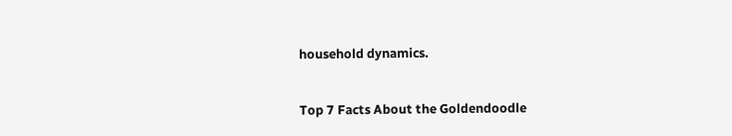household dynamics.


Top 7 Facts About the Goldendoodle